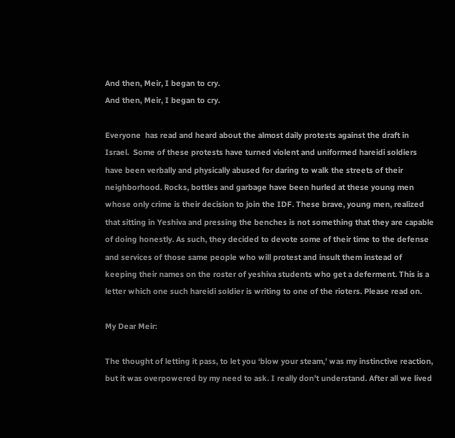And then, Meir, I began to cry.
And then, Meir, I began to cry.

Everyone  has read and heard about the almost daily protests against the draft in Israel.  Some of these protests have turned violent and uniformed hareidi soldiers have been verbally and physically abused for daring to walk the streets of their neighborhood. Rocks, bottles and garbage have been hurled at these young men whose only crime is their decision to join the IDF. These brave, young men, realized that sitting in Yeshiva and pressing the benches is not something that they are capable of doing honestly. As such, they decided to devote some of their time to the defense and services of those same people who will protest and insult them instead of keeping their names on the roster of yeshiva students who get a deferment. This is a letter which one such hareidi soldier is writing to one of the rioters. Please read on.

My Dear Meir:

The thought of letting it pass, to let you ‘blow your steam,’ was my instinctive reaction, but it was overpowered by my need to ask. I really don’t understand. After all we lived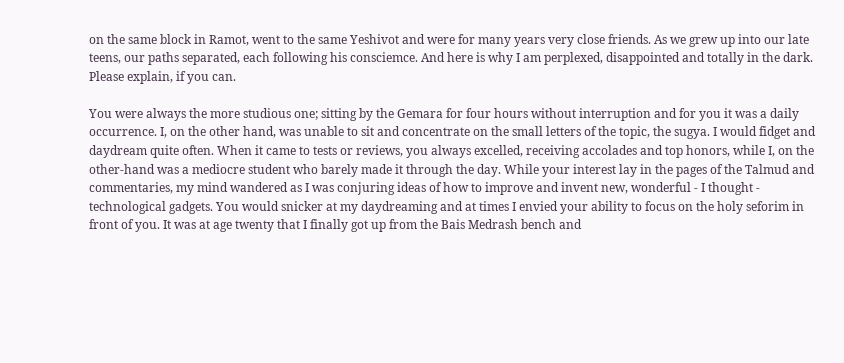on the same block in Ramot, went to the same Yeshivot and were for many years very close friends. As we grew up into our late teens, our paths separated, each following his consciemce. And here is why I am perplexed, disappointed and totally in the dark. Please explain, if you can.

You were always the more studious one; sitting by the Gemara for four hours without interruption and for you it was a daily occurrence. I, on the other hand, was unable to sit and concentrate on the small letters of the topic, the sugya. I would fidget and daydream quite often. When it came to tests or reviews, you always excelled, receiving accolades and top honors, while I, on the other-hand was a mediocre student who barely made it through the day. While your interest lay in the pages of the Talmud and commentaries, my mind wandered as I was conjuring ideas of how to improve and invent new, wonderful - I thought - technological gadgets. You would snicker at my daydreaming and at times I envied your ability to focus on the holy seforim in front of you. It was at age twenty that I finally got up from the Bais Medrash bench and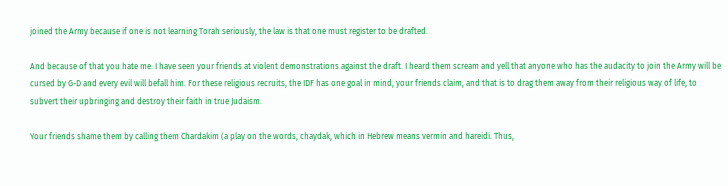joined the Army because if one is not learning Torah seriously, the law is that one must register to be drafted.

And because of that you hate me. I have seen your friends at violent demonstrations against the draft. I heard them scream and yell that anyone who has the audacity to join the Army will be cursed by G-D and every evil will befall him. For these religious recruits, the IDF has one goal in mind, your friends claim, and that is to drag them away from their religious way of life, to subvert their upbringing and destroy their faith in true Judaism.

Your friends shame them by calling them Chardakim (a play on the words, chaydak, which in Hebrew means vermin and hareidi. Thus,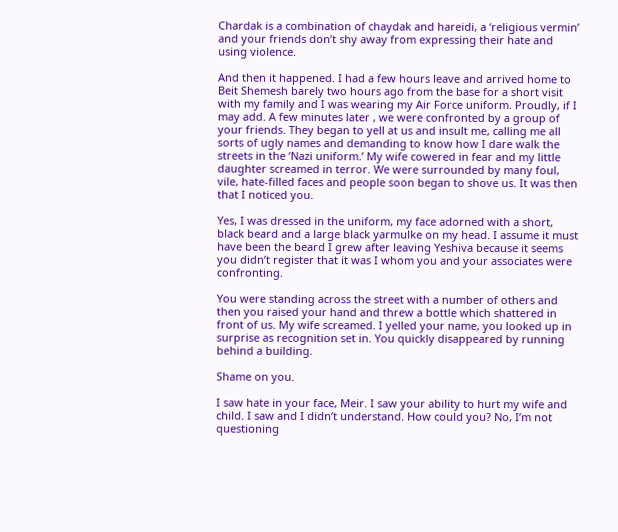Chardak is a combination of chaydak and hareidi, a ‘religious vermin’ and your friends don’t shy away from expressing their hate and using violence.

And then it happened. I had a few hours leave and arrived home to Beit Shemesh barely two hours ago from the base for a short visit with my family and I was wearing my Air Force uniform. Proudly, if I may add. A few minutes later , we were confronted by a group of your friends. They began to yell at us and insult me, calling me all sorts of ugly names and demanding to know how I dare walk the streets in the ‘Nazi uniform.’ My wife cowered in fear and my little daughter screamed in terror. We were surrounded by many foul, vile, hate-filled faces and people soon began to shove us. It was then that I noticed you.

Yes, I was dressed in the uniform, my face adorned with a short, black beard and a large black yarmulke on my head. I assume it must have been the beard I grew after leaving Yeshiva because it seems you didn’t register that it was I whom you and your associates were confronting.

You were standing across the street with a number of others and then you raised your hand and threw a bottle which shattered in front of us. My wife screamed. I yelled your name, you looked up in surprise as recognition set in. You quickly disappeared by running behind a building.

Shame on you.

I saw hate in your face, Meir. I saw your ability to hurt my wife and child. I saw and I didn’t understand. How could you? No, I’m not questioning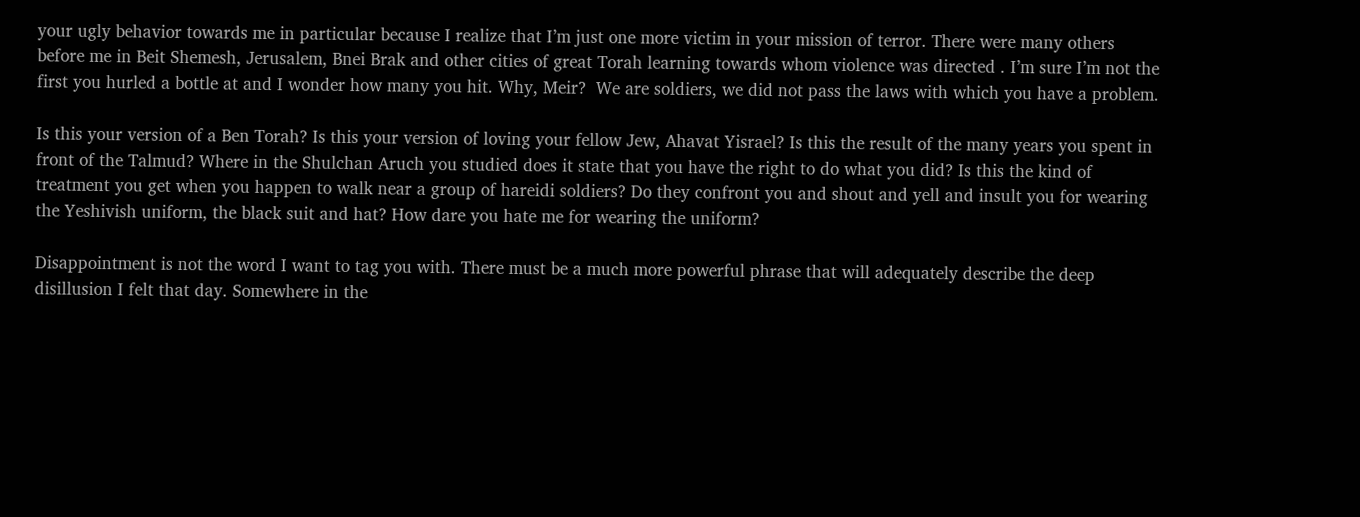your ugly behavior towards me in particular because I realize that I’m just one more victim in your mission of terror. There were many others before me in Beit Shemesh, Jerusalem, Bnei Brak and other cities of great Torah learning towards whom violence was directed . I’m sure I’m not the first you hurled a bottle at and I wonder how many you hit. Why, Meir?  We are soldiers, we did not pass the laws with which you have a problem.

Is this your version of a Ben Torah? Is this your version of loving your fellow Jew, Ahavat Yisrael? Is this the result of the many years you spent in front of the Talmud? Where in the Shulchan Aruch you studied does it state that you have the right to do what you did? Is this the kind of treatment you get when you happen to walk near a group of hareidi soldiers? Do they confront you and shout and yell and insult you for wearing the Yeshivish uniform, the black suit and hat? How dare you hate me for wearing the uniform?

Disappointment is not the word I want to tag you with. There must be a much more powerful phrase that will adequately describe the deep disillusion I felt that day. Somewhere in the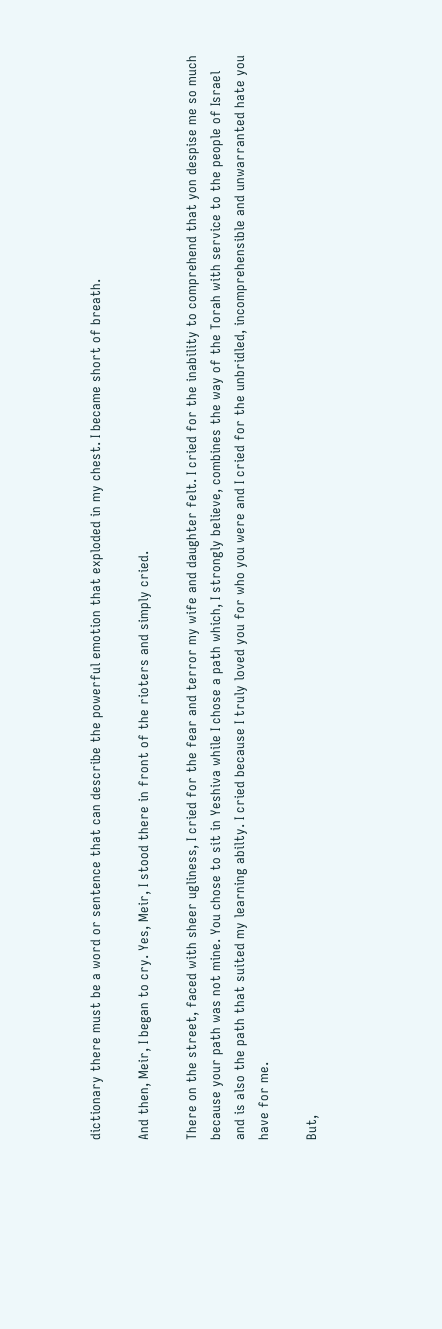dictionary there must be a word or sentence that can describe the powerful emotion that exploded in my chest. I became short of breath.

And then, Meir, I began to cry. Yes, Meir, I stood there in front of the rioters and simply cried.

There on the street, faced with sheer ugliness, I cried for the fear and terror my wife and daughter felt. I cried for the inability to comprehend that yon despise me so much because your path was not mine. You chose to sit in Yeshiva while I chose a path which, I strongly believe, combines the way of the Torah with service to the people of Israel and is also the path that suited my learning abilty. I cried because I truly loved you for who you were and I cried for the unbridled, incomprehensible and unwarranted hate you have for me.

But,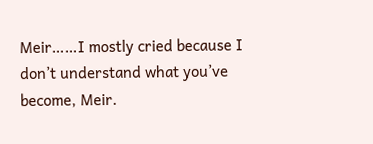Meir……I mostly cried because I don’t understand what you’ve become, Meir.